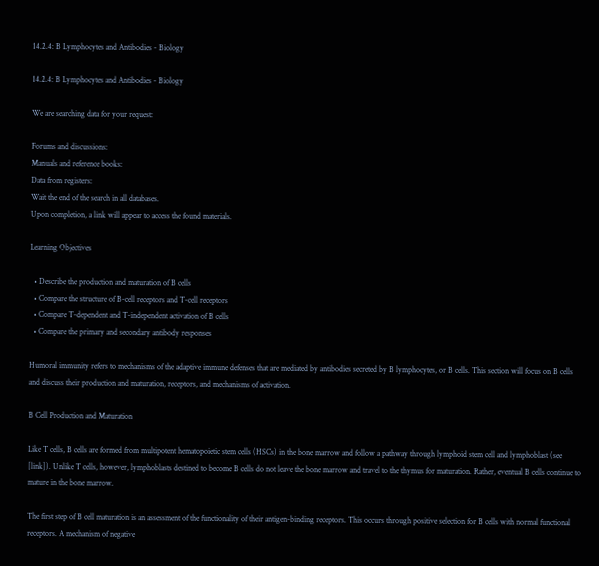14.2.4: B Lymphocytes and Antibodies - Biology

14.2.4: B Lymphocytes and Antibodies - Biology

We are searching data for your request:

Forums and discussions:
Manuals and reference books:
Data from registers:
Wait the end of the search in all databases.
Upon completion, a link will appear to access the found materials.

Learning Objectives

  • Describe the production and maturation of B cells
  • Compare the structure of B-cell receptors and T-cell receptors
  • Compare T-dependent and T-independent activation of B cells
  • Compare the primary and secondary antibody responses

Humoral immunity refers to mechanisms of the adaptive immune defenses that are mediated by antibodies secreted by B lymphocytes, or B cells. This section will focus on B cells and discuss their production and maturation, receptors, and mechanisms of activation.

B Cell Production and Maturation

Like T cells, B cells are formed from multipotent hematopoietic stem cells (HSCs) in the bone marrow and follow a pathway through lymphoid stem cell and lymphoblast (see [link]). Unlike T cells, however, lymphoblasts destined to become B cells do not leave the bone marrow and travel to the thymus for maturation. Rather, eventual B cells continue to mature in the bone marrow.

The first step of B cell maturation is an assessment of the functionality of their antigen-binding receptors. This occurs through positive selection for B cells with normal functional receptors. A mechanism of negative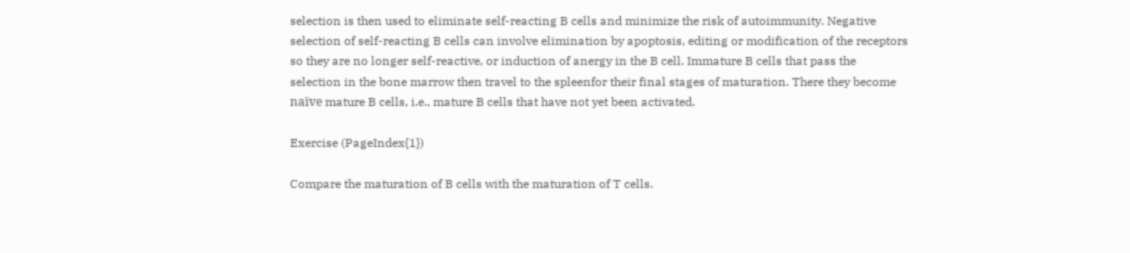selection is then used to eliminate self-reacting B cells and minimize the risk of autoimmunity. Negative selection of self-reacting B cells can involve elimination by apoptosis, editing or modification of the receptors so they are no longer self-reactive, or induction of anergy in the B cell. Immature B cells that pass the selection in the bone marrow then travel to the spleenfor their final stages of maturation. There they become naïve mature B cells, i.e., mature B cells that have not yet been activated.

Exercise (PageIndex{1})

Compare the maturation of B cells with the maturation of T cells.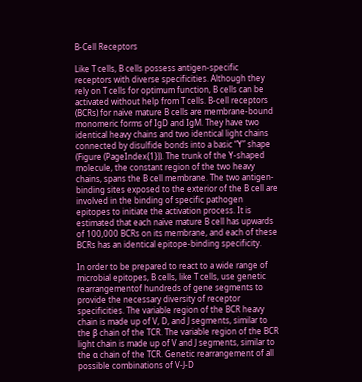B-Cell Receptors

Like T cells, B cells possess antigen-specific receptors with diverse specificities. Although they rely on T cells for optimum function, B cells can be activated without help from T cells. B-cell receptors (BCRs) for naïve mature B cells are membrane-bound monomeric forms of IgD and IgM. They have two identical heavy chains and two identical light chains connected by disulfide bonds into a basic “Y” shape (Figure (PageIndex{1})). The trunk of the Y-shaped molecule, the constant region of the two heavy chains, spans the B cell membrane. The two antigen-binding sites exposed to the exterior of the B cell are involved in the binding of specific pathogen epitopes to initiate the activation process. It is estimated that each naïve mature B cell has upwards of 100,000 BCRs on its membrane, and each of these BCRs has an identical epitope-binding specificity.

In order to be prepared to react to a wide range of microbial epitopes, B cells, like T cells, use genetic rearrangementof hundreds of gene segments to provide the necessary diversity of receptor specificities. The variable region of the BCR heavy chain is made up of V, D, and J segments, similar to the β chain of the TCR. The variable region of the BCR light chain is made up of V and J segments, similar to the α chain of the TCR. Genetic rearrangement of all possible combinations of V-J-D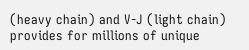(heavy chain) and V-J (light chain) provides for millions of unique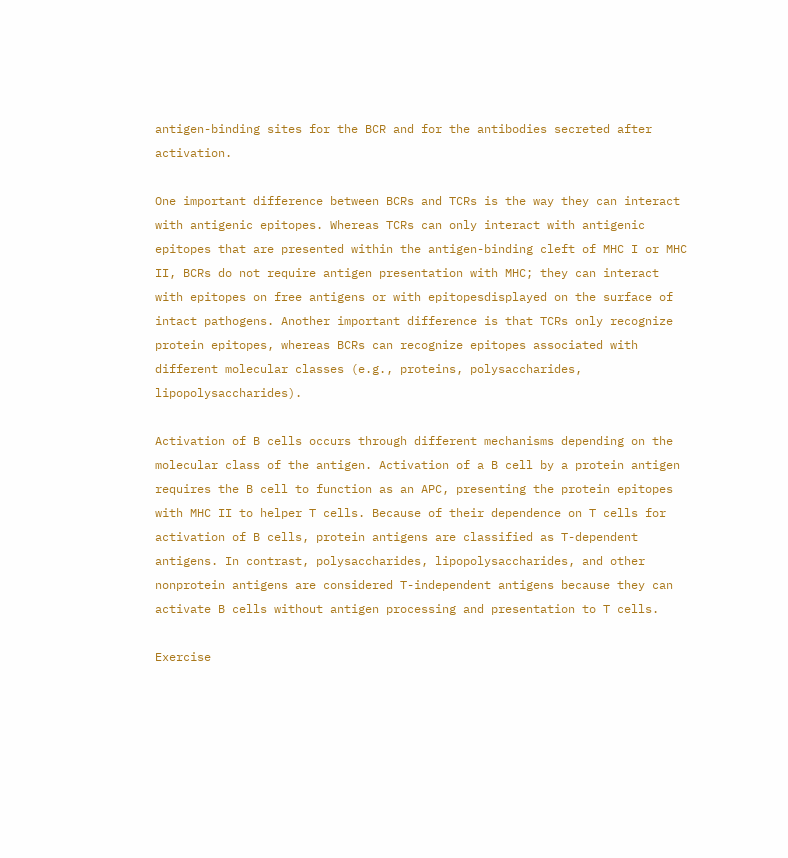antigen-binding sites for the BCR and for the antibodies secreted after activation.

One important difference between BCRs and TCRs is the way they can interact with antigenic epitopes. Whereas TCRs can only interact with antigenic epitopes that are presented within the antigen-binding cleft of MHC I or MHC II, BCRs do not require antigen presentation with MHC; they can interact with epitopes on free antigens or with epitopesdisplayed on the surface of intact pathogens. Another important difference is that TCRs only recognize protein epitopes, whereas BCRs can recognize epitopes associated with different molecular classes (e.g., proteins, polysaccharides, lipopolysaccharides).

Activation of B cells occurs through different mechanisms depending on the molecular class of the antigen. Activation of a B cell by a protein antigen requires the B cell to function as an APC, presenting the protein epitopes with MHC II to helper T cells. Because of their dependence on T cells for activation of B cells, protein antigens are classified as T-dependent antigens. In contrast, polysaccharides, lipopolysaccharides, and other nonprotein antigens are considered T-independent antigens because they can activate B cells without antigen processing and presentation to T cells.

Exercise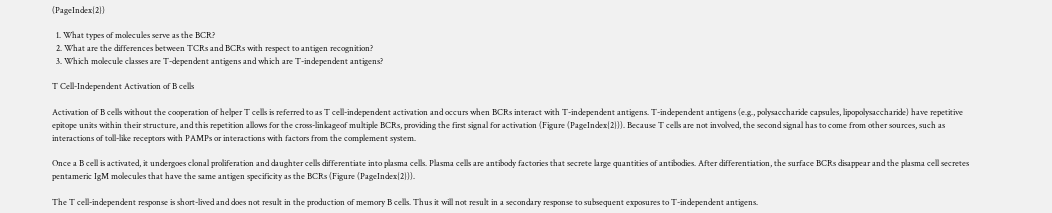(PageIndex{2})

  1. What types of molecules serve as the BCR?
  2. What are the differences between TCRs and BCRs with respect to antigen recognition?
  3. Which molecule classes are T-dependent antigens and which are T-independent antigens?

T Cell-Independent Activation of B cells

Activation of B cells without the cooperation of helper T cells is referred to as T cell-independent activation and occurs when BCRs interact with T-independent antigens. T-independent antigens (e.g., polysaccharide capsules, lipopolysaccharide) have repetitive epitope units within their structure, and this repetition allows for the cross-linkageof multiple BCRs, providing the first signal for activation (Figure (PageIndex{2})). Because T cells are not involved, the second signal has to come from other sources, such as interactions of toll-like receptors with PAMPs or interactions with factors from the complement system.

Once a B cell is activated, it undergoes clonal proliferation and daughter cells differentiate into plasma cells. Plasma cells are antibody factories that secrete large quantities of antibodies. After differentiation, the surface BCRs disappear and the plasma cell secretes pentameric IgM molecules that have the same antigen specificity as the BCRs (Figure (PageIndex{2})).

The T cell-independent response is short-lived and does not result in the production of memory B cells. Thus it will not result in a secondary response to subsequent exposures to T-independent antigens.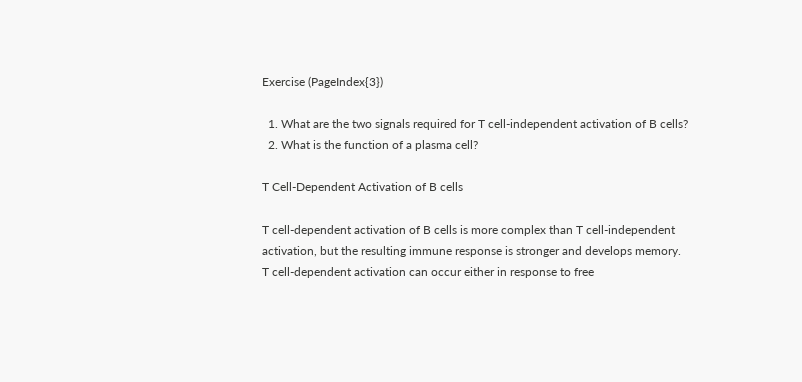Exercise (PageIndex{3})

  1. What are the two signals required for T cell-independent activation of B cells?
  2. What is the function of a plasma cell?

T Cell-Dependent Activation of B cells

T cell-dependent activation of B cells is more complex than T cell-independent activation, but the resulting immune response is stronger and develops memory. T cell-dependent activation can occur either in response to free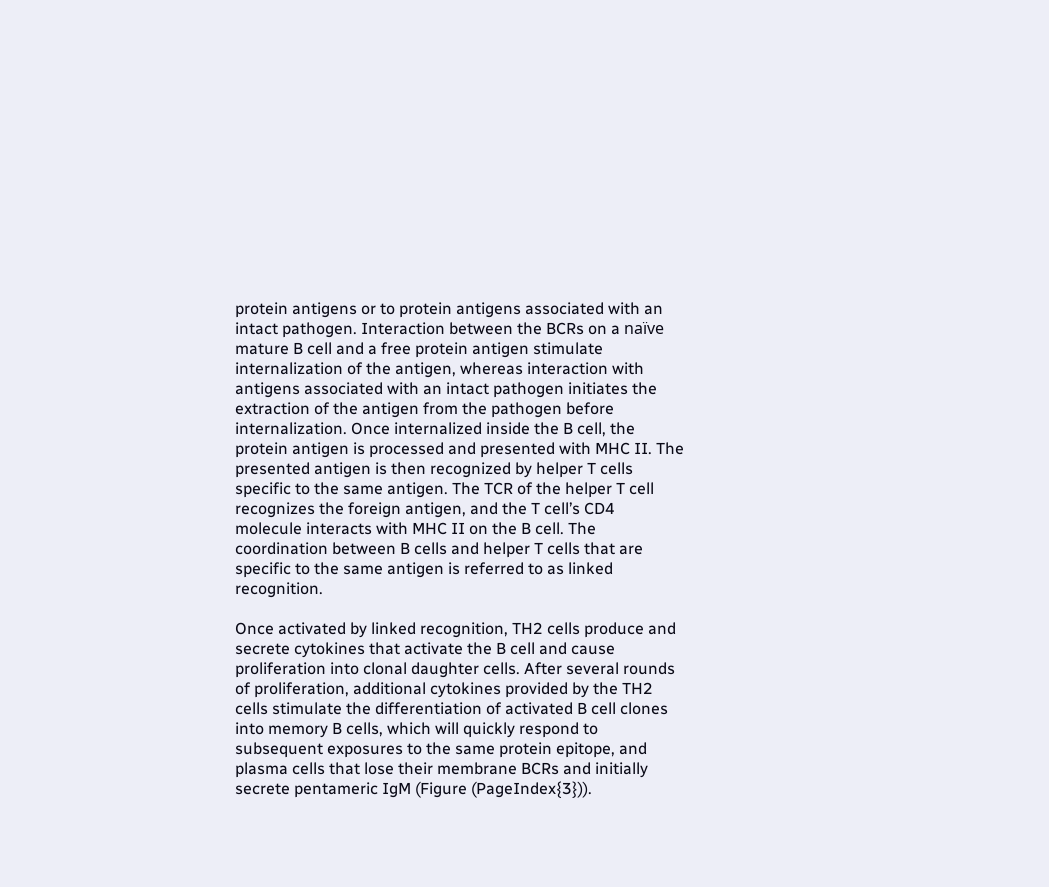protein antigens or to protein antigens associated with an intact pathogen. Interaction between the BCRs on a naïve mature B cell and a free protein antigen stimulate internalization of the antigen, whereas interaction with antigens associated with an intact pathogen initiates the extraction of the antigen from the pathogen before internalization. Once internalized inside the B cell, the protein antigen is processed and presented with MHC II. The presented antigen is then recognized by helper T cells specific to the same antigen. The TCR of the helper T cell recognizes the foreign antigen, and the T cell’s CD4 molecule interacts with MHC II on the B cell. The coordination between B cells and helper T cells that are specific to the same antigen is referred to as linked recognition.

Once activated by linked recognition, TH2 cells produce and secrete cytokines that activate the B cell and cause proliferation into clonal daughter cells. After several rounds of proliferation, additional cytokines provided by the TH2 cells stimulate the differentiation of activated B cell clones into memory B cells, which will quickly respond to subsequent exposures to the same protein epitope, and plasma cells that lose their membrane BCRs and initially secrete pentameric IgM (Figure (PageIndex{3})).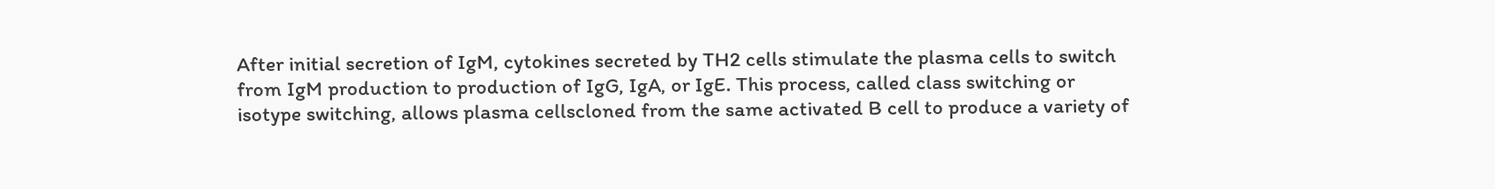After initial secretion of IgM, cytokines secreted by TH2 cells stimulate the plasma cells to switch from IgM production to production of IgG, IgA, or IgE. This process, called class switching or isotype switching, allows plasma cellscloned from the same activated B cell to produce a variety of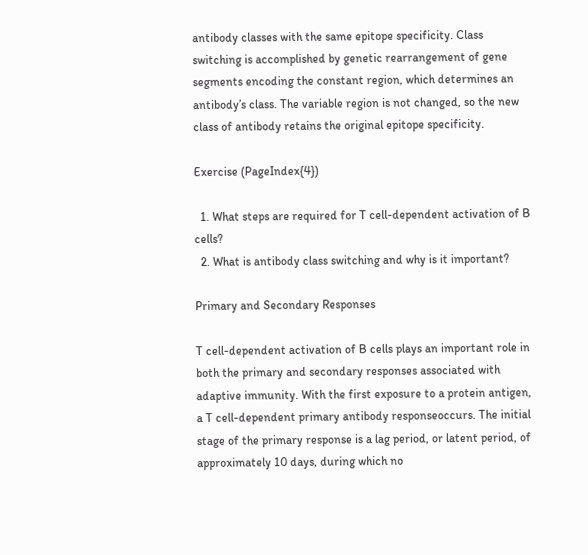antibody classes with the same epitope specificity. Class switching is accomplished by genetic rearrangement of gene segments encoding the constant region, which determines an antibody’s class. The variable region is not changed, so the new class of antibody retains the original epitope specificity.

Exercise (PageIndex{4})

  1. What steps are required for T cell-dependent activation of B cells?
  2. What is antibody class switching and why is it important?

Primary and Secondary Responses

T cell-dependent activation of B cells plays an important role in both the primary and secondary responses associated with adaptive immunity. With the first exposure to a protein antigen, a T cell-dependent primary antibody responseoccurs. The initial stage of the primary response is a lag period, or latent period, of approximately 10 days, during which no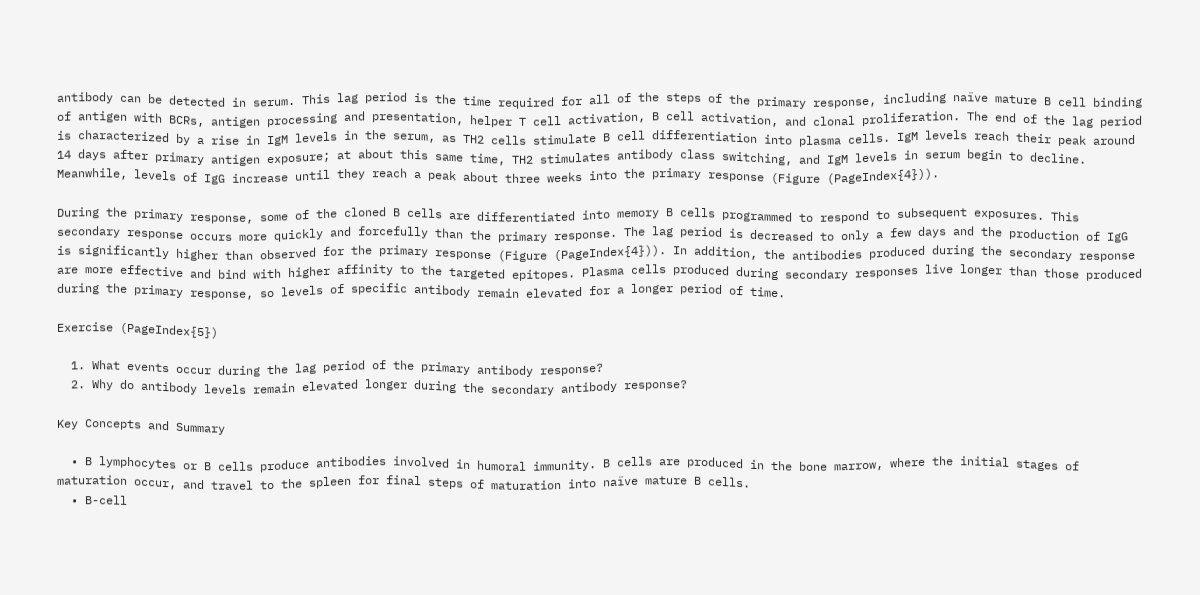antibody can be detected in serum. This lag period is the time required for all of the steps of the primary response, including naïve mature B cell binding of antigen with BCRs, antigen processing and presentation, helper T cell activation, B cell activation, and clonal proliferation. The end of the lag period is characterized by a rise in IgM levels in the serum, as TH2 cells stimulate B cell differentiation into plasma cells. IgM levels reach their peak around 14 days after primary antigen exposure; at about this same time, TH2 stimulates antibody class switching, and IgM levels in serum begin to decline. Meanwhile, levels of IgG increase until they reach a peak about three weeks into the primary response (Figure (PageIndex{4})).

During the primary response, some of the cloned B cells are differentiated into memory B cells programmed to respond to subsequent exposures. This secondary response occurs more quickly and forcefully than the primary response. The lag period is decreased to only a few days and the production of IgG is significantly higher than observed for the primary response (Figure (PageIndex{4})). In addition, the antibodies produced during the secondary response are more effective and bind with higher affinity to the targeted epitopes. Plasma cells produced during secondary responses live longer than those produced during the primary response, so levels of specific antibody remain elevated for a longer period of time.

Exercise (PageIndex{5})

  1. What events occur during the lag period of the primary antibody response?
  2. Why do antibody levels remain elevated longer during the secondary antibody response?

Key Concepts and Summary

  • B lymphocytes or B cells produce antibodies involved in humoral immunity. B cells are produced in the bone marrow, where the initial stages of maturation occur, and travel to the spleen for final steps of maturation into naïve mature B cells.
  • B-cell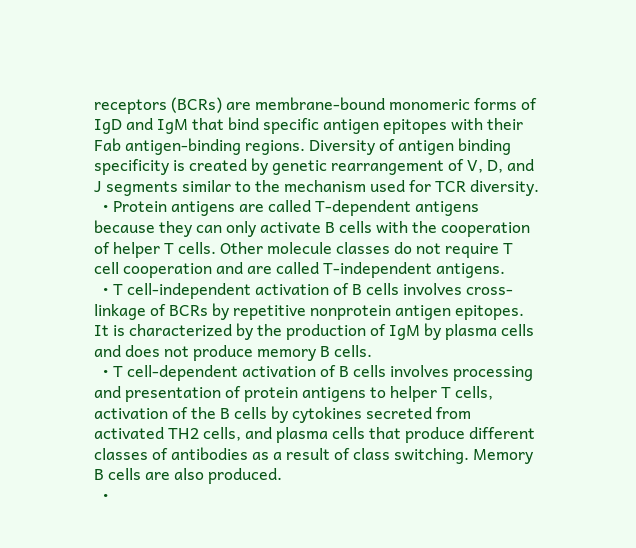receptors (BCRs) are membrane-bound monomeric forms of IgD and IgM that bind specific antigen epitopes with their Fab antigen-binding regions. Diversity of antigen binding specificity is created by genetic rearrangement of V, D, and J segments similar to the mechanism used for TCR diversity.
  • Protein antigens are called T-dependent antigens because they can only activate B cells with the cooperation of helper T cells. Other molecule classes do not require T cell cooperation and are called T-independent antigens.
  • T cell-independent activation of B cells involves cross-linkage of BCRs by repetitive nonprotein antigen epitopes. It is characterized by the production of IgM by plasma cells and does not produce memory B cells.
  • T cell-dependent activation of B cells involves processing and presentation of protein antigens to helper T cells, activation of the B cells by cytokines secreted from activated TH2 cells, and plasma cells that produce different classes of antibodies as a result of class switching. Memory B cells are also produced.
  •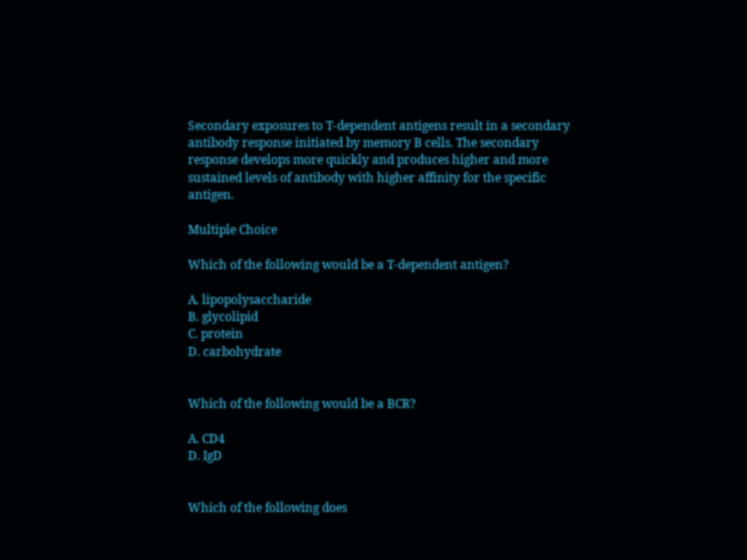Secondary exposures to T-dependent antigens result in a secondary antibody response initiated by memory B cells. The secondary response develops more quickly and produces higher and more sustained levels of antibody with higher affinity for the specific antigen.

Multiple Choice

Which of the following would be a T-dependent antigen?

A. lipopolysaccharide
B. glycolipid
C. protein
D. carbohydrate


Which of the following would be a BCR?

A. CD4
D. IgD


Which of the following does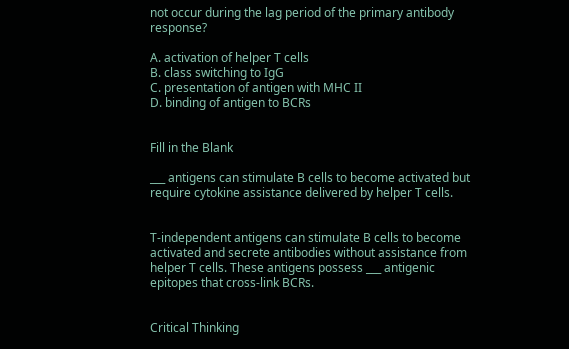not occur during the lag period of the primary antibody response?

A. activation of helper T cells
B. class switching to IgG
C. presentation of antigen with MHC II
D. binding of antigen to BCRs


Fill in the Blank

___ antigens can stimulate B cells to become activated but require cytokine assistance delivered by helper T cells.


T-independent antigens can stimulate B cells to become activated and secrete antibodies without assistance from helper T cells. These antigens possess ___ antigenic epitopes that cross-link BCRs.


Critical Thinking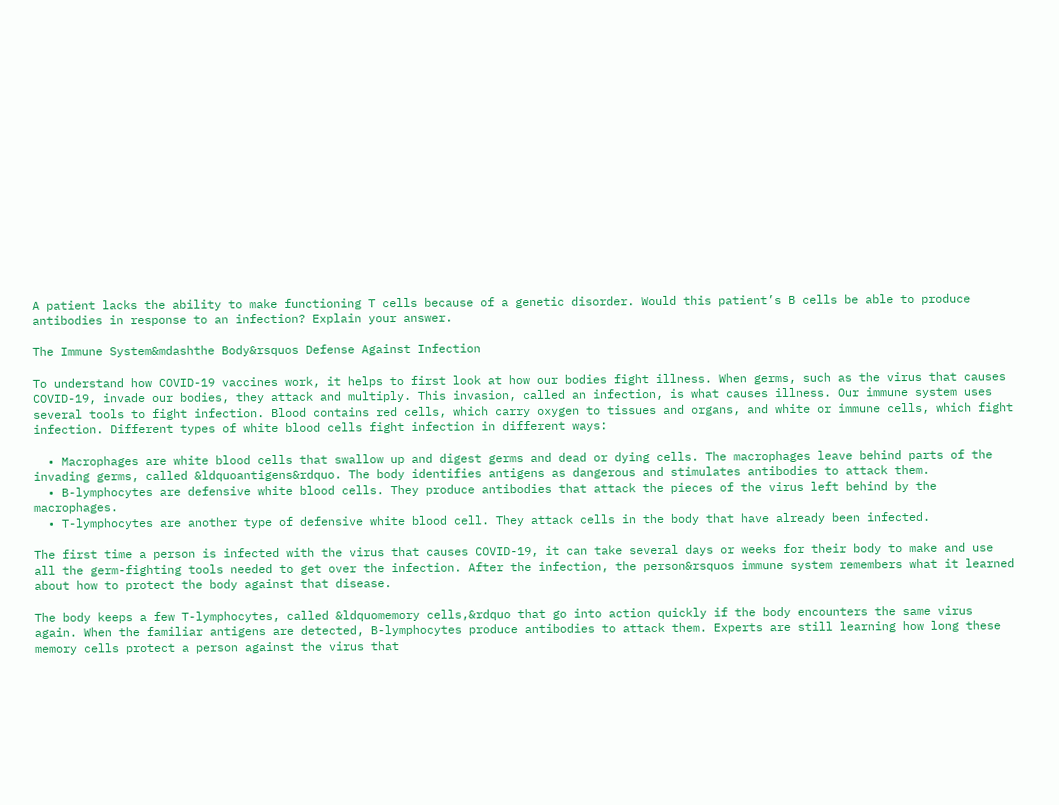A patient lacks the ability to make functioning T cells because of a genetic disorder. Would this patient’s B cells be able to produce antibodies in response to an infection? Explain your answer.

The Immune System&mdashthe Body&rsquos Defense Against Infection

To understand how COVID-19 vaccines work, it helps to first look at how our bodies fight illness. When germs, such as the virus that causes COVID-19, invade our bodies, they attack and multiply. This invasion, called an infection, is what causes illness. Our immune system uses several tools to fight infection. Blood contains red cells, which carry oxygen to tissues and organs, and white or immune cells, which fight infection. Different types of white blood cells fight infection in different ways:

  • Macrophages are white blood cells that swallow up and digest germs and dead or dying cells. The macrophages leave behind parts of the invading germs, called &ldquoantigens&rdquo. The body identifies antigens as dangerous and stimulates antibodies to attack them.
  • B-lymphocytes are defensive white blood cells. They produce antibodies that attack the pieces of the virus left behind by the macrophages.
  • T-lymphocytes are another type of defensive white blood cell. They attack cells in the body that have already been infected.

The first time a person is infected with the virus that causes COVID-19, it can take several days or weeks for their body to make and use all the germ-fighting tools needed to get over the infection. After the infection, the person&rsquos immune system remembers what it learned about how to protect the body against that disease.

The body keeps a few T-lymphocytes, called &ldquomemory cells,&rdquo that go into action quickly if the body encounters the same virus again. When the familiar antigens are detected, B-lymphocytes produce antibodies to attack them. Experts are still learning how long these memory cells protect a person against the virus that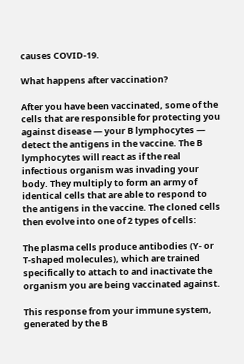causes COVID-19.

What happens after vaccination?

After you have been vaccinated, some of the cells that are responsible for protecting you against disease — your B lymphocytes — detect the antigens in the vaccine. The B lymphocytes will react as if the real infectious organism was invading your body. They multiply to form an army of identical cells that are able to respond to the antigens in the vaccine. The cloned cells then evolve into one of 2 types of cells:

The plasma cells produce antibodies (Y- or T-shaped molecules), which are trained specifically to attach to and inactivate the organism you are being vaccinated against.

This response from your immune system, generated by the B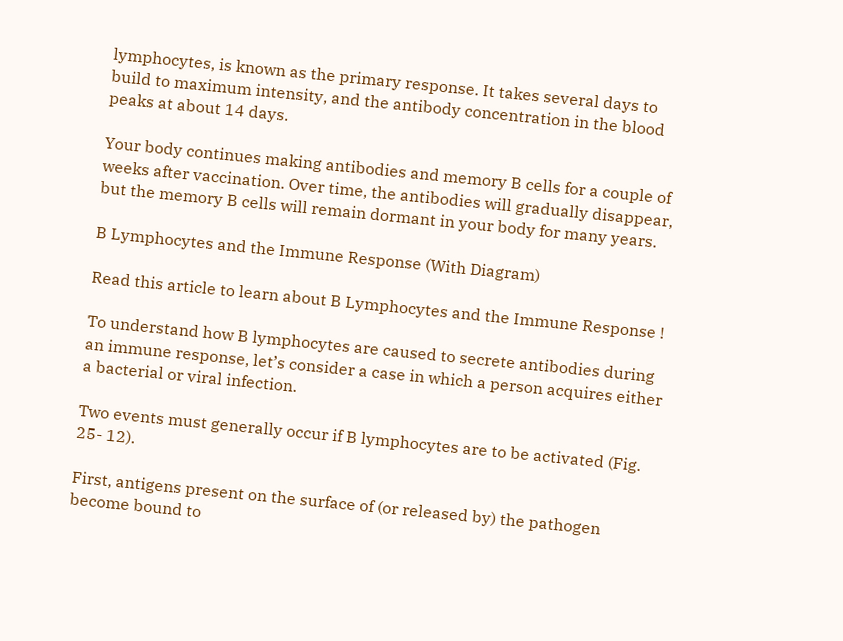lymphocytes, is known as the primary response. It takes several days to build to maximum intensity, and the antibody concentration in the blood peaks at about 14 days.

Your body continues making antibodies and memory B cells for a couple of weeks after vaccination. Over time, the antibodies will gradually disappear, but the memory B cells will remain dormant in your body for many years.

B Lymphocytes and the Immune Response (With Diagram)

Read this article to learn about B Lymphocytes and the Immune Response !

To understand how B lymphocytes are caused to secrete antibodies during an immune response, let’s consider a case in which a person acquires either a bacterial or viral infection.

Two events must generally occur if B lymphocytes are to be activated (Fig. 25- 12).

First, antigens present on the surface of (or released by) the pathogen become bound to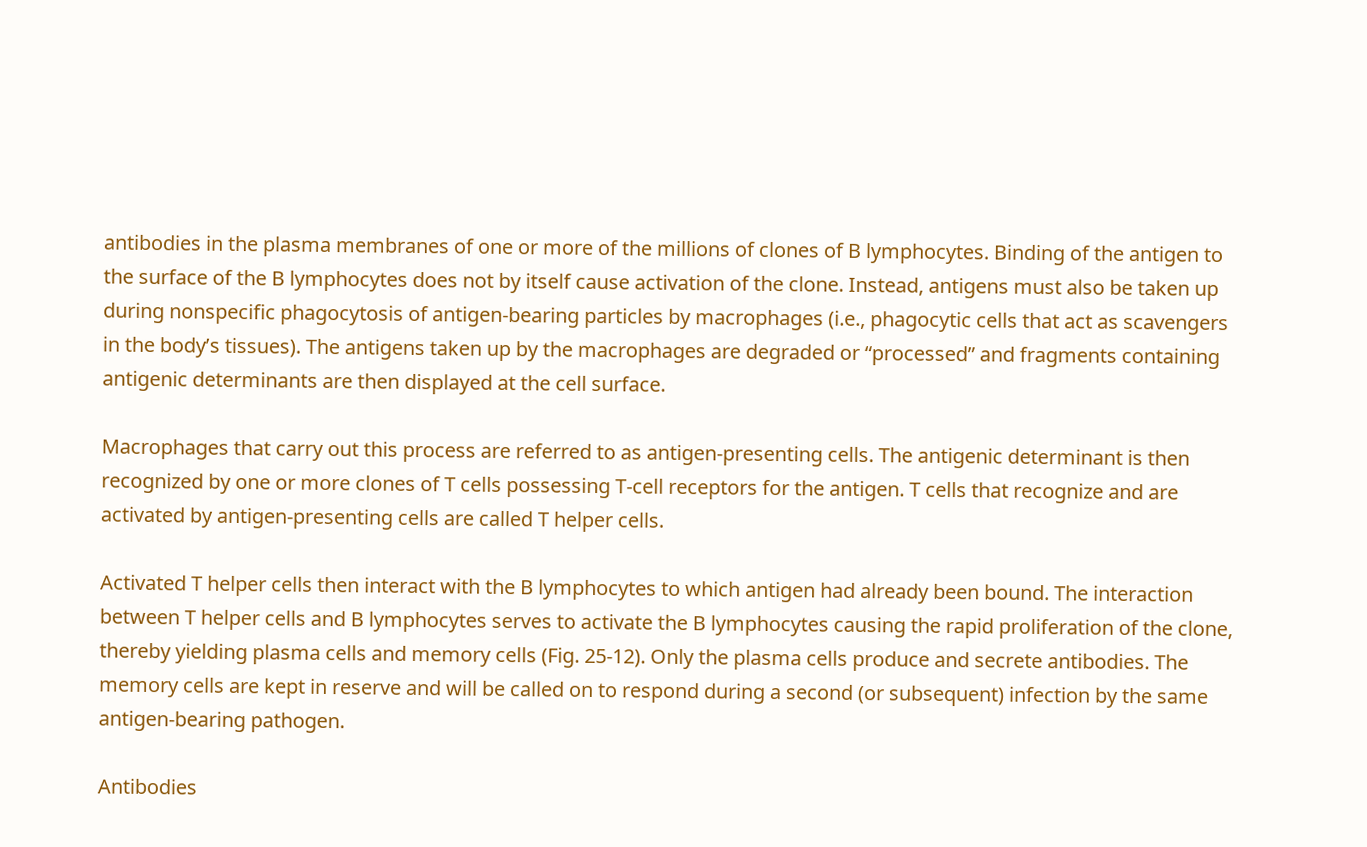antibodies in the plasma membranes of one or more of the millions of clones of B lymphocytes. Binding of the antigen to the surface of the B lymphocytes does not by itself cause activation of the clone. Instead, antigens must also be taken up during nonspecific phagocytosis of antigen-bearing particles by macrophages (i.e., phagocytic cells that act as scavengers in the body’s tissues). The antigens taken up by the macrophages are degraded or “processed” and fragments containing antigenic determinants are then displayed at the cell surface.

Macrophages that carry out this process are referred to as antigen-presenting cells. The antigenic determinant is then recognized by one or more clones of T cells possessing T-cell receptors for the antigen. T cells that recognize and are activated by antigen-presenting cells are called T helper cells.

Activated T helper cells then interact with the B lymphocytes to which antigen had already been bound. The interaction between T helper cells and B lymphocytes serves to activate the B lymphocytes causing the rapid proliferation of the clone, thereby yielding plasma cells and memory cells (Fig. 25-12). Only the plasma cells produce and secrete antibodies. The memory cells are kept in reserve and will be called on to respond during a second (or subsequent) infection by the same antigen-bearing pathogen.

Antibodies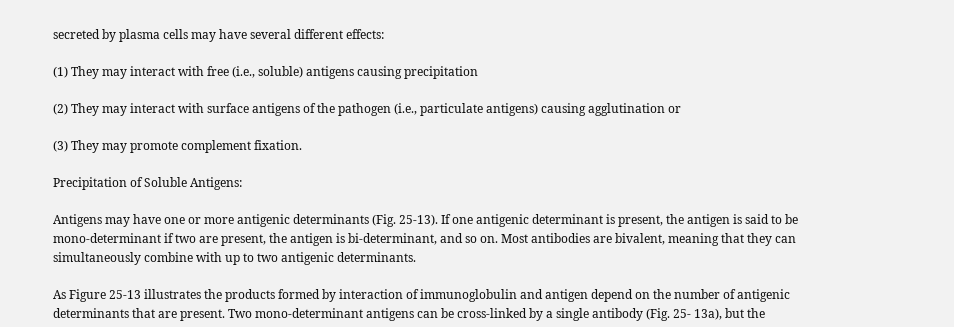secreted by plasma cells may have several different effects:

(1) They may interact with free (i.e., soluble) antigens causing precipitation

(2) They may interact with surface antigens of the pathogen (i.e., particulate antigens) causing agglutination or

(3) They may promote complement fixation.

Precipitation of Soluble Antigens:

Antigens may have one or more antigenic determinants (Fig. 25-13). If one antigenic determinant is present, the antigen is said to be mono-determinant if two are present, the antigen is bi-determinant, and so on. Most antibodies are bivalent, meaning that they can simultaneously combine with up to two antigenic determinants.

As Figure 25-13 illustrates the products formed by interaction of immunoglobulin and antigen depend on the number of antigenic determinants that are present. Two mono-determinant antigens can be cross-linked by a single antibody (Fig. 25- 13a), but the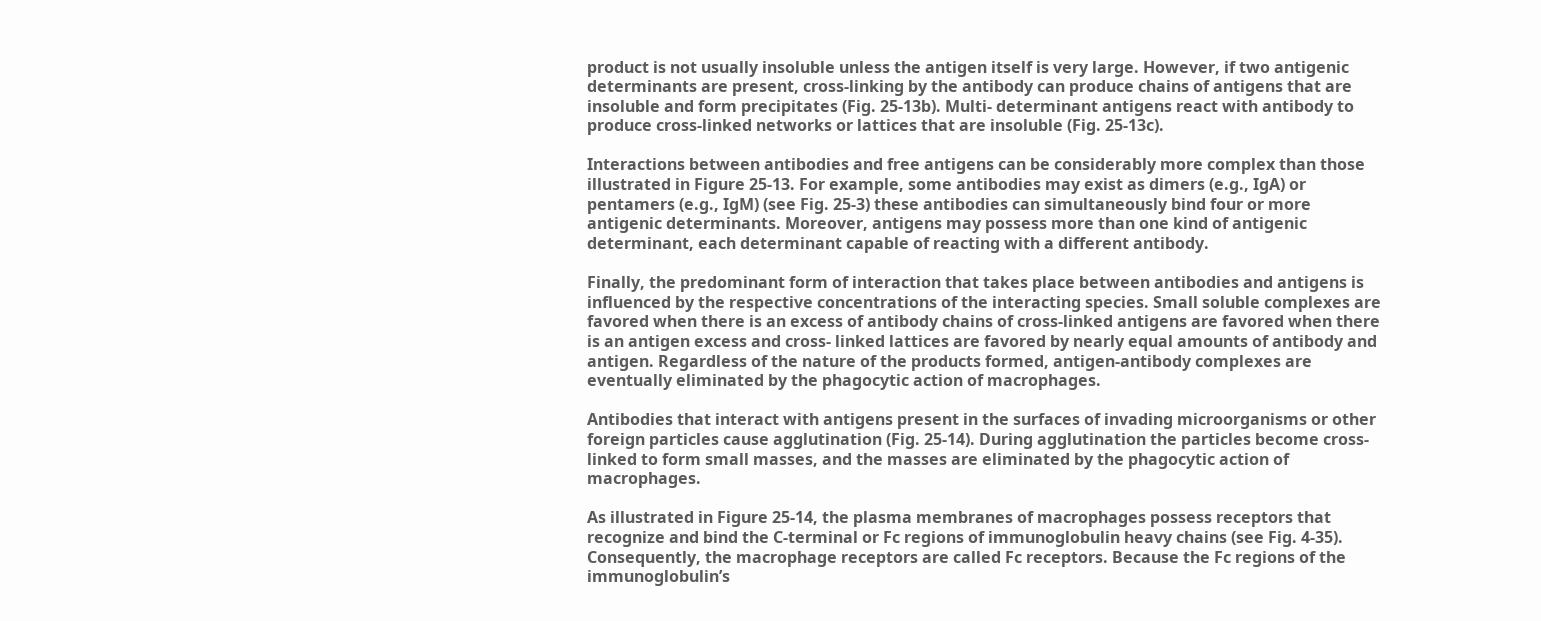product is not usually insoluble unless the antigen itself is very large. However, if two antigenic determinants are present, cross-linking by the antibody can produce chains of antigens that are insoluble and form precipitates (Fig. 25-13b). Multi- determinant antigens react with antibody to produce cross-linked networks or lattices that are insoluble (Fig. 25-13c).

Interactions between antibodies and free antigens can be considerably more complex than those illustrated in Figure 25-13. For example, some antibodies may exist as dimers (e.g., IgA) or pentamers (e.g., IgM) (see Fig. 25-3) these antibodies can simultaneously bind four or more antigenic determinants. Moreover, antigens may possess more than one kind of antigenic determinant, each determinant capable of reacting with a different antibody.

Finally, the predominant form of interaction that takes place between antibodies and antigens is influenced by the respective concentrations of the interacting species. Small soluble complexes are favored when there is an excess of antibody chains of cross-linked antigens are favored when there is an antigen excess and cross- linked lattices are favored by nearly equal amounts of antibody and antigen. Regardless of the nature of the products formed, antigen-antibody complexes are eventually eliminated by the phagocytic action of macrophages.

Antibodies that interact with antigens present in the surfaces of invading microorganisms or other foreign particles cause agglutination (Fig. 25-14). During agglutination the particles become cross-linked to form small masses, and the masses are eliminated by the phagocytic action of macrophages.

As illustrated in Figure 25-14, the plasma membranes of macrophages possess receptors that recognize and bind the C-terminal or Fc regions of immunoglobulin heavy chains (see Fig. 4-35). Consequently, the macrophage receptors are called Fc receptors. Because the Fc regions of the immunoglobulin’s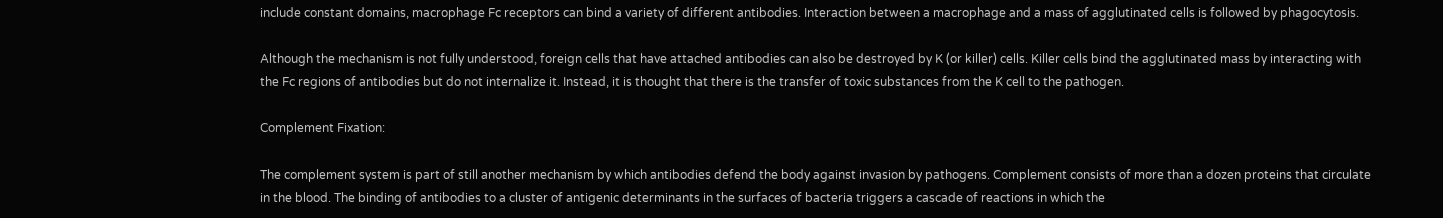include constant domains, macrophage Fc receptors can bind a variety of different antibodies. Interaction between a macrophage and a mass of agglutinated cells is followed by phagocytosis.

Although the mechanism is not fully understood, foreign cells that have attached antibodies can also be destroyed by K (or killer) cells. Killer cells bind the agglutinated mass by interacting with the Fc regions of antibodies but do not internalize it. Instead, it is thought that there is the transfer of toxic substances from the K cell to the pathogen.

Complement Fixation:

The complement system is part of still another mechanism by which antibodies defend the body against invasion by pathogens. Complement consists of more than a dozen proteins that circulate in the blood. The binding of antibodies to a cluster of antigenic determinants in the surfaces of bacteria triggers a cascade of reactions in which the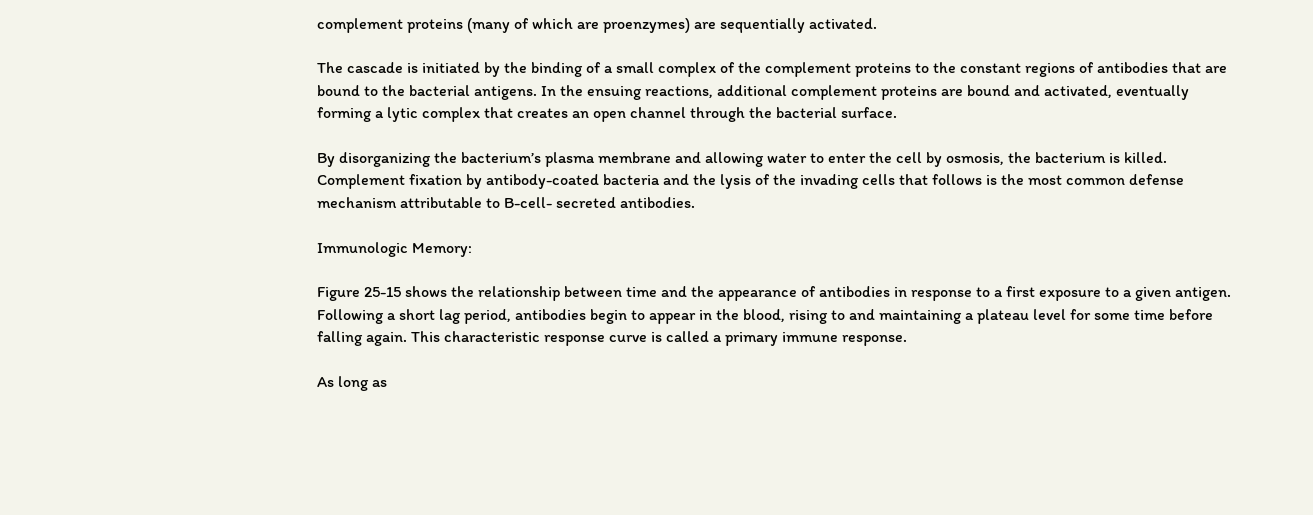complement proteins (many of which are proenzymes) are sequentially activated.

The cascade is initiated by the binding of a small complex of the complement proteins to the constant regions of antibodies that are bound to the bacterial antigens. In the ensuing reactions, additional complement proteins are bound and activated, eventually forming a lytic complex that creates an open channel through the bacterial surface.

By disorganizing the bacterium’s plasma membrane and allowing water to enter the cell by osmosis, the bacterium is killed. Complement fixation by antibody-coated bacteria and the lysis of the invading cells that follows is the most common defense mechanism attributable to B-cell- secreted antibodies.

Immunologic Memory:

Figure 25-15 shows the relationship between time and the appearance of antibodies in response to a first exposure to a given antigen. Following a short lag period, antibodies begin to appear in the blood, rising to and maintaining a plateau level for some time before falling again. This characteristic response curve is called a primary immune response.

As long as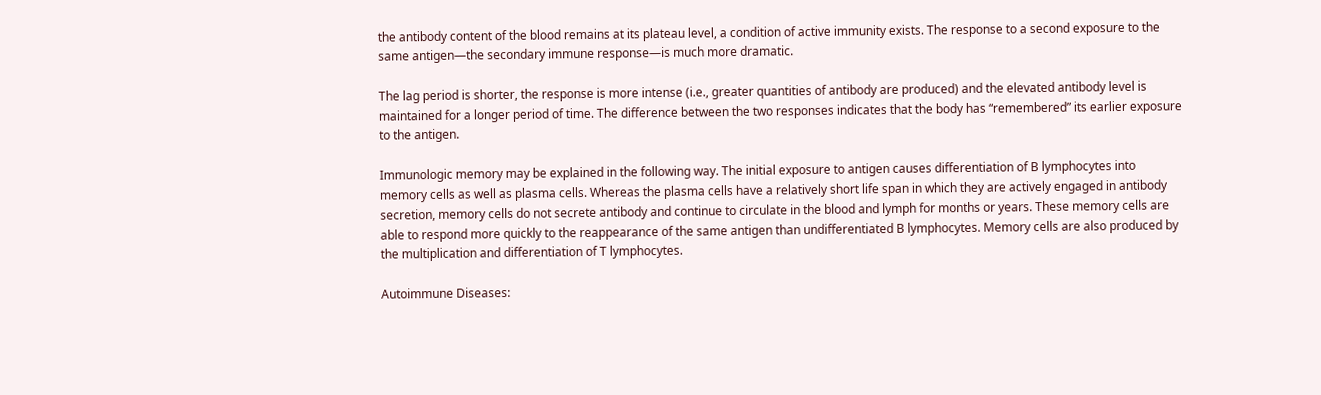the antibody content of the blood remains at its plateau level, a condition of active immunity exists. The response to a second exposure to the same antigen—the secondary immune response—is much more dramatic.

The lag period is shorter, the response is more intense (i.e., greater quantities of antibody are produced) and the elevated antibody level is maintained for a longer period of time. The difference between the two responses indicates that the body has “remembered” its earlier exposure to the antigen.

Immunologic memory may be explained in the following way. The initial exposure to antigen causes differentiation of B lymphocytes into memory cells as well as plasma cells. Whereas the plasma cells have a relatively short life span in which they are actively engaged in antibody secretion, memory cells do not secrete antibody and continue to circulate in the blood and lymph for months or years. These memory cells are able to respond more quickly to the reappearance of the same antigen than undifferentiated B lymphocytes. Memory cells are also produced by the multiplication and differentiation of T lymphocytes.

Autoimmune Diseases: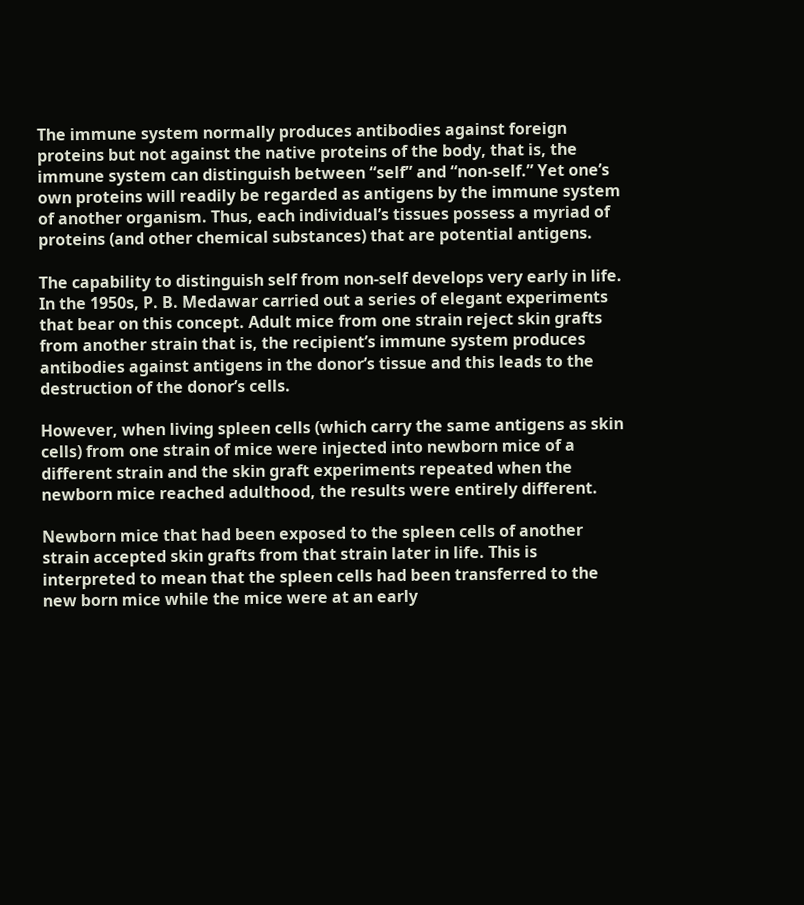The immune system normally produces antibodies against foreign proteins but not against the native proteins of the body, that is, the immune system can distinguish between “self” and “non-self.” Yet one’s own proteins will readily be regarded as antigens by the immune system of another organism. Thus, each individual’s tissues possess a myriad of proteins (and other chemical substances) that are potential antigens.

The capability to distinguish self from non-self develops very early in life. In the 1950s, P. B. Medawar carried out a series of elegant experiments that bear on this concept. Adult mice from one strain reject skin grafts from another strain that is, the recipient’s immune system produces antibodies against antigens in the donor’s tissue and this leads to the destruction of the donor’s cells.

However, when living spleen cells (which carry the same antigens as skin cells) from one strain of mice were injected into newborn mice of a different strain and the skin graft experiments repeated when the newborn mice reached adulthood, the results were entirely different.

Newborn mice that had been exposed to the spleen cells of another strain accepted skin grafts from that strain later in life. This is interpreted to mean that the spleen cells had been transferred to the new born mice while the mice were at an early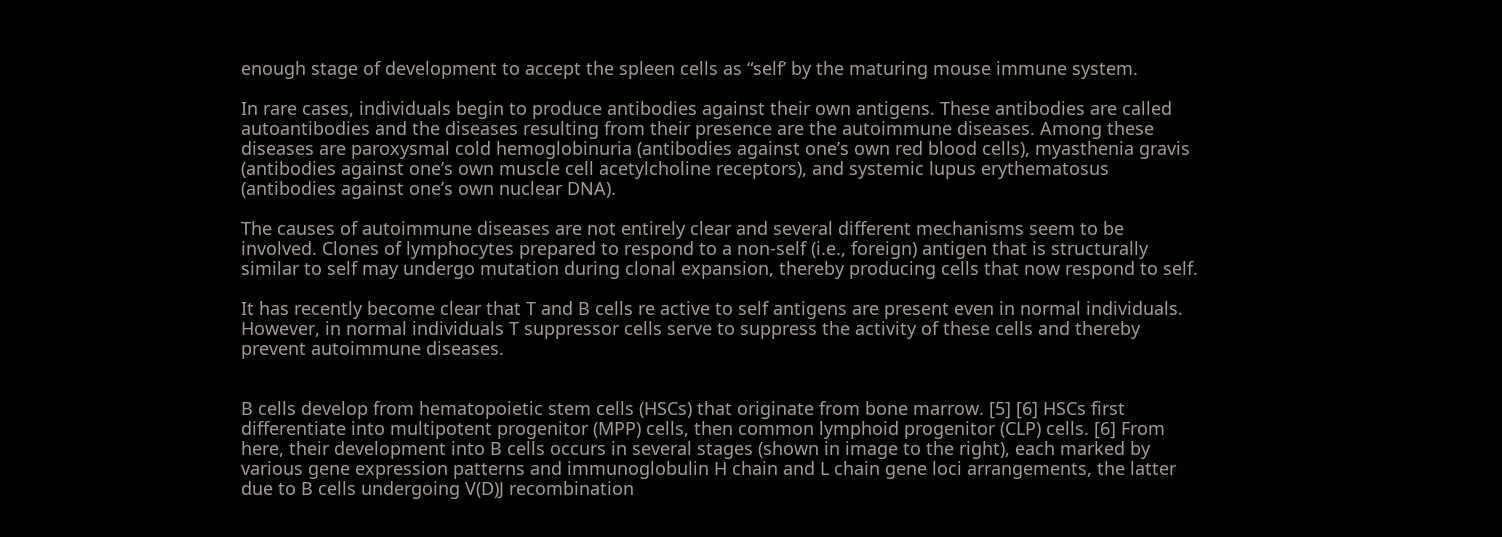enough stage of development to accept the spleen cells as “self’ by the maturing mouse immune system.

In rare cases, individuals begin to produce antibodies against their own antigens. These antibodies are called autoantibodies and the diseases resulting from their presence are the autoimmune diseases. Among these diseases are paroxysmal cold hemoglobinuria (antibodies against one’s own red blood cells), myasthenia gravis (antibodies against one’s own muscle cell acetylcholine receptors), and systemic lupus erythematosus (antibodies against one’s own nuclear DNA).

The causes of autoimmune diseases are not entirely clear and several different mechanisms seem to be involved. Clones of lymphocytes prepared to respond to a non-self (i.e., foreign) antigen that is structurally similar to self may undergo mutation during clonal expansion, thereby producing cells that now respond to self.

It has recently become clear that T and B cells re active to self antigens are present even in normal individuals. However, in normal individuals T suppressor cells serve to suppress the activity of these cells and thereby prevent autoimmune diseases.


B cells develop from hematopoietic stem cells (HSCs) that originate from bone marrow. [5] [6] HSCs first differentiate into multipotent progenitor (MPP) cells, then common lymphoid progenitor (CLP) cells. [6] From here, their development into B cells occurs in several stages (shown in image to the right), each marked by various gene expression patterns and immunoglobulin H chain and L chain gene loci arrangements, the latter due to B cells undergoing V(D)J recombination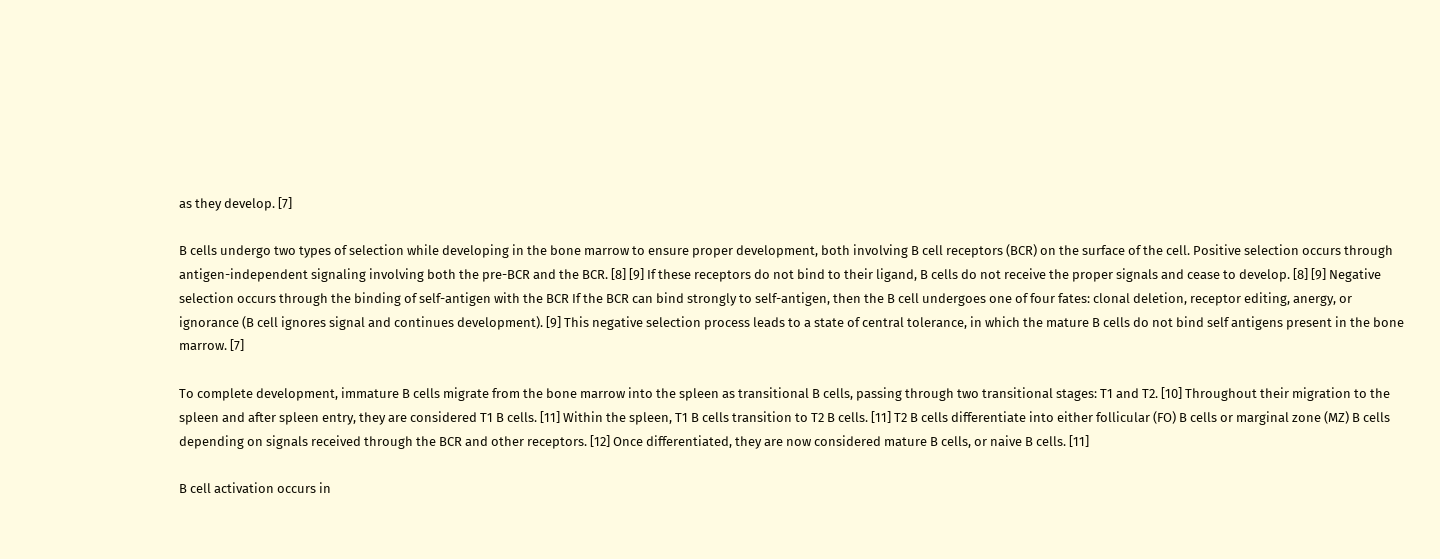as they develop. [7]

B cells undergo two types of selection while developing in the bone marrow to ensure proper development, both involving B cell receptors (BCR) on the surface of the cell. Positive selection occurs through antigen-independent signaling involving both the pre-BCR and the BCR. [8] [9] If these receptors do not bind to their ligand, B cells do not receive the proper signals and cease to develop. [8] [9] Negative selection occurs through the binding of self-antigen with the BCR If the BCR can bind strongly to self-antigen, then the B cell undergoes one of four fates: clonal deletion, receptor editing, anergy, or ignorance (B cell ignores signal and continues development). [9] This negative selection process leads to a state of central tolerance, in which the mature B cells do not bind self antigens present in the bone marrow. [7]

To complete development, immature B cells migrate from the bone marrow into the spleen as transitional B cells, passing through two transitional stages: T1 and T2. [10] Throughout their migration to the spleen and after spleen entry, they are considered T1 B cells. [11] Within the spleen, T1 B cells transition to T2 B cells. [11] T2 B cells differentiate into either follicular (FO) B cells or marginal zone (MZ) B cells depending on signals received through the BCR and other receptors. [12] Once differentiated, they are now considered mature B cells, or naive B cells. [11]

B cell activation occurs in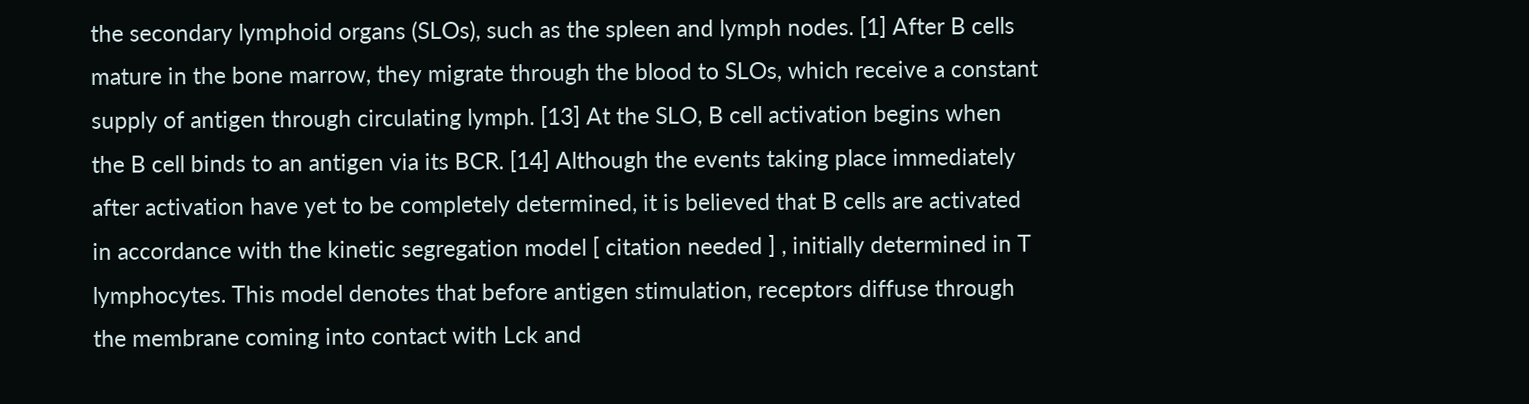the secondary lymphoid organs (SLOs), such as the spleen and lymph nodes. [1] After B cells mature in the bone marrow, they migrate through the blood to SLOs, which receive a constant supply of antigen through circulating lymph. [13] At the SLO, B cell activation begins when the B cell binds to an antigen via its BCR. [14] Although the events taking place immediately after activation have yet to be completely determined, it is believed that B cells are activated in accordance with the kinetic segregation model [ citation needed ] , initially determined in T lymphocytes. This model denotes that before antigen stimulation, receptors diffuse through the membrane coming into contact with Lck and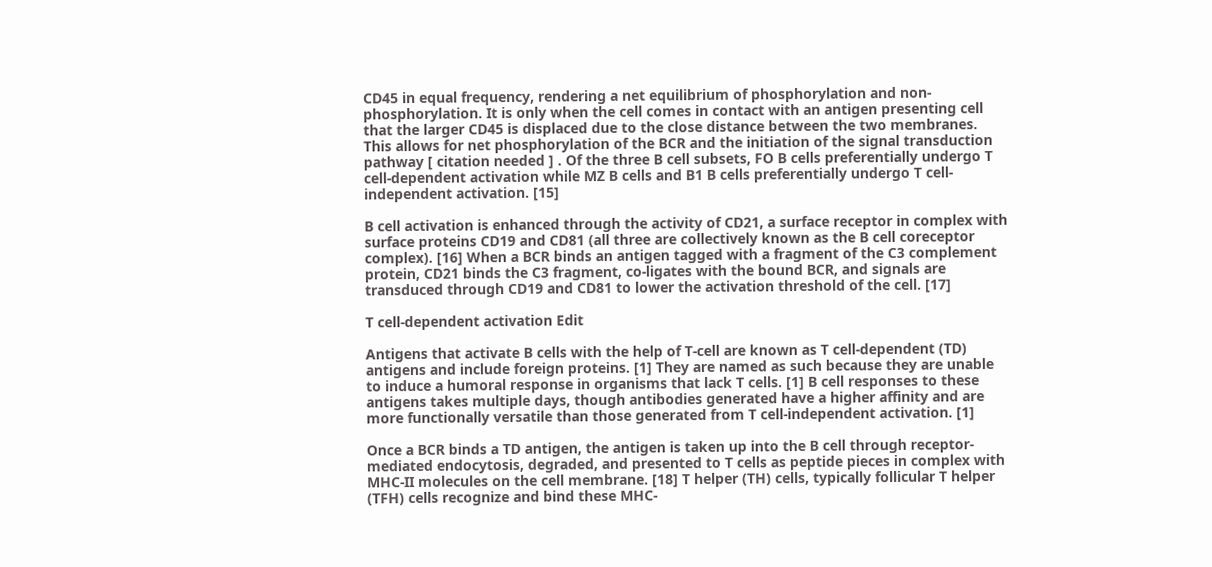CD45 in equal frequency, rendering a net equilibrium of phosphorylation and non-phosphorylation. It is only when the cell comes in contact with an antigen presenting cell that the larger CD45 is displaced due to the close distance between the two membranes. This allows for net phosphorylation of the BCR and the initiation of the signal transduction pathway [ citation needed ] . Of the three B cell subsets, FO B cells preferentially undergo T cell-dependent activation while MZ B cells and B1 B cells preferentially undergo T cell-independent activation. [15]

B cell activation is enhanced through the activity of CD21, a surface receptor in complex with surface proteins CD19 and CD81 (all three are collectively known as the B cell coreceptor complex). [16] When a BCR binds an antigen tagged with a fragment of the C3 complement protein, CD21 binds the C3 fragment, co-ligates with the bound BCR, and signals are transduced through CD19 and CD81 to lower the activation threshold of the cell. [17]

T cell-dependent activation Edit

Antigens that activate B cells with the help of T-cell are known as T cell-dependent (TD) antigens and include foreign proteins. [1] They are named as such because they are unable to induce a humoral response in organisms that lack T cells. [1] B cell responses to these antigens takes multiple days, though antibodies generated have a higher affinity and are more functionally versatile than those generated from T cell-independent activation. [1]

Once a BCR binds a TD antigen, the antigen is taken up into the B cell through receptor-mediated endocytosis, degraded, and presented to T cells as peptide pieces in complex with MHC-II molecules on the cell membrane. [18] T helper (TH) cells, typically follicular T helper (TFH) cells recognize and bind these MHC-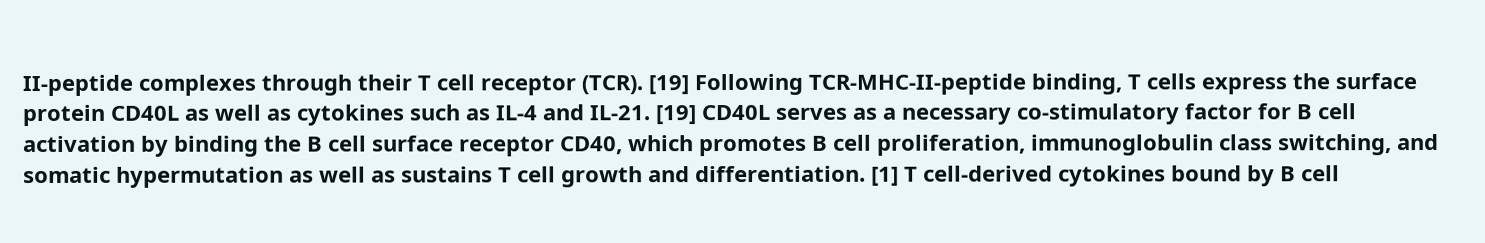II-peptide complexes through their T cell receptor (TCR). [19] Following TCR-MHC-II-peptide binding, T cells express the surface protein CD40L as well as cytokines such as IL-4 and IL-21. [19] CD40L serves as a necessary co-stimulatory factor for B cell activation by binding the B cell surface receptor CD40, which promotes B cell proliferation, immunoglobulin class switching, and somatic hypermutation as well as sustains T cell growth and differentiation. [1] T cell-derived cytokines bound by B cell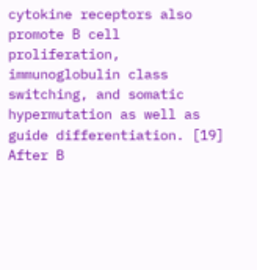cytokine receptors also promote B cell proliferation, immunoglobulin class switching, and somatic hypermutation as well as guide differentiation. [19] After B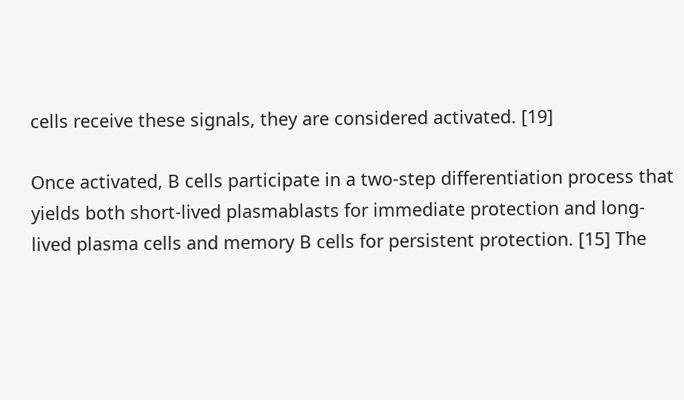cells receive these signals, they are considered activated. [19]

Once activated, B cells participate in a two-step differentiation process that yields both short-lived plasmablasts for immediate protection and long-lived plasma cells and memory B cells for persistent protection. [15] The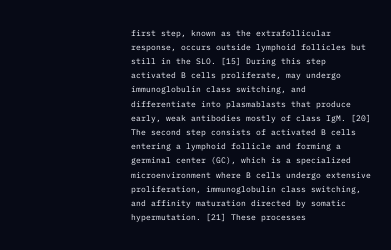first step, known as the extrafollicular response, occurs outside lymphoid follicles but still in the SLO. [15] During this step activated B cells proliferate, may undergo immunoglobulin class switching, and differentiate into plasmablasts that produce early, weak antibodies mostly of class IgM. [20] The second step consists of activated B cells entering a lymphoid follicle and forming a germinal center (GC), which is a specialized microenvironment where B cells undergo extensive proliferation, immunoglobulin class switching, and affinity maturation directed by somatic hypermutation. [21] These processes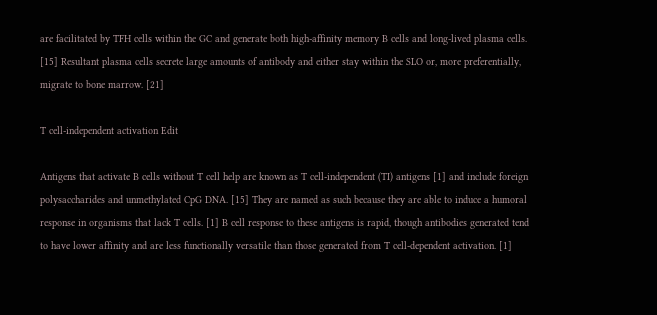are facilitated by TFH cells within the GC and generate both high-affinity memory B cells and long-lived plasma cells. [15] Resultant plasma cells secrete large amounts of antibody and either stay within the SLO or, more preferentially, migrate to bone marrow. [21]

T cell-independent activation Edit

Antigens that activate B cells without T cell help are known as T cell-independent (TI) antigens [1] and include foreign polysaccharides and unmethylated CpG DNA. [15] They are named as such because they are able to induce a humoral response in organisms that lack T cells. [1] B cell response to these antigens is rapid, though antibodies generated tend to have lower affinity and are less functionally versatile than those generated from T cell-dependent activation. [1]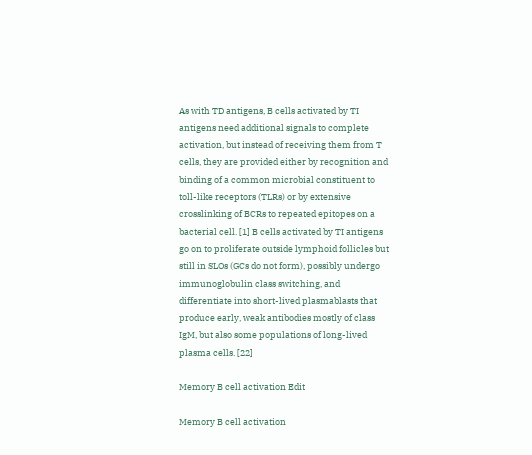As with TD antigens, B cells activated by TI antigens need additional signals to complete activation, but instead of receiving them from T cells, they are provided either by recognition and binding of a common microbial constituent to toll-like receptors (TLRs) or by extensive crosslinking of BCRs to repeated epitopes on a bacterial cell. [1] B cells activated by TI antigens go on to proliferate outside lymphoid follicles but still in SLOs (GCs do not form), possibly undergo immunoglobulin class switching, and differentiate into short-lived plasmablasts that produce early, weak antibodies mostly of class IgM, but also some populations of long-lived plasma cells. [22]

Memory B cell activation Edit

Memory B cell activation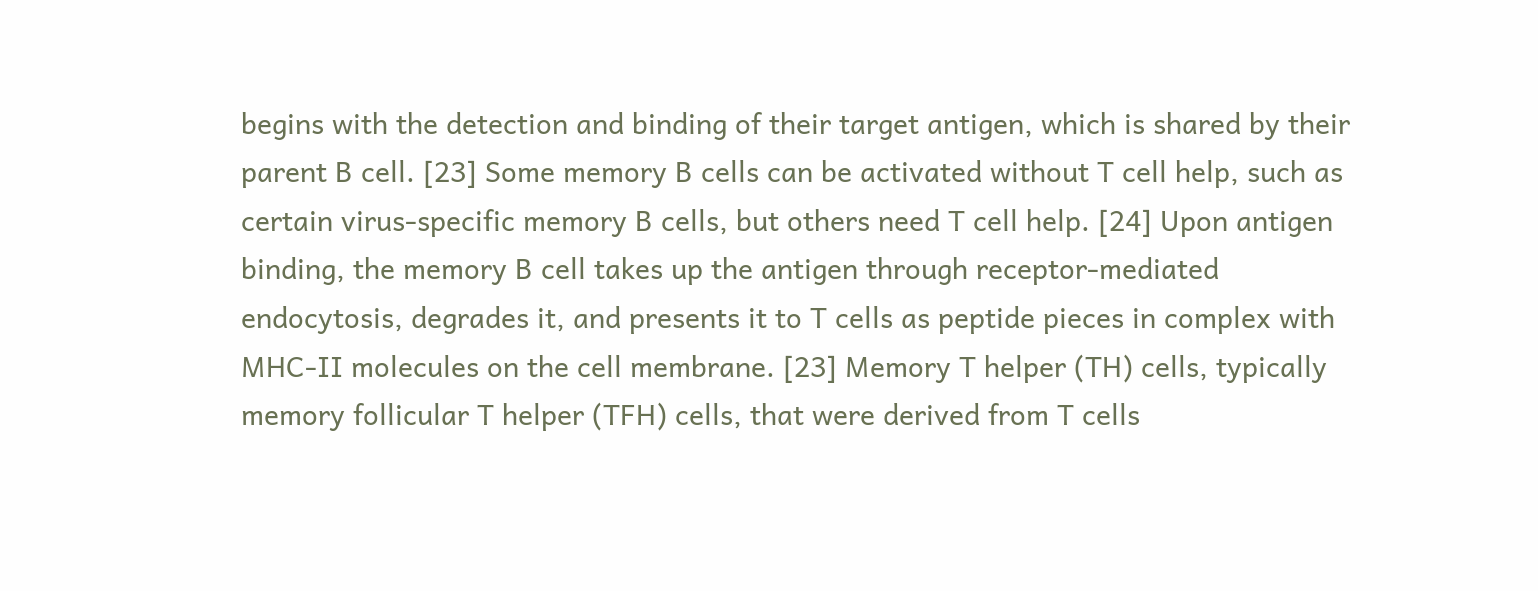begins with the detection and binding of their target antigen, which is shared by their parent B cell. [23] Some memory B cells can be activated without T cell help, such as certain virus-specific memory B cells, but others need T cell help. [24] Upon antigen binding, the memory B cell takes up the antigen through receptor-mediated endocytosis, degrades it, and presents it to T cells as peptide pieces in complex with MHC-II molecules on the cell membrane. [23] Memory T helper (TH) cells, typically memory follicular T helper (TFH) cells, that were derived from T cells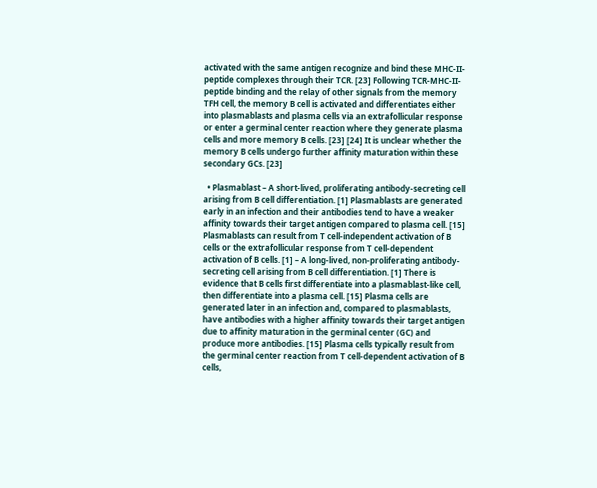activated with the same antigen recognize and bind these MHC-II-peptide complexes through their TCR. [23] Following TCR-MHC-II-peptide binding and the relay of other signals from the memory TFH cell, the memory B cell is activated and differentiates either into plasmablasts and plasma cells via an extrafollicular response or enter a germinal center reaction where they generate plasma cells and more memory B cells. [23] [24] It is unclear whether the memory B cells undergo further affinity maturation within these secondary GCs. [23]

  • Plasmablast – A short-lived, proliferating antibody-secreting cell arising from B cell differentiation. [1] Plasmablasts are generated early in an infection and their antibodies tend to have a weaker affinity towards their target antigen compared to plasma cell. [15] Plasmablasts can result from T cell-independent activation of B cells or the extrafollicular response from T cell-dependent activation of B cells. [1] – A long-lived, non-proliferating antibody-secreting cell arising from B cell differentiation. [1] There is evidence that B cells first differentiate into a plasmablast-like cell, then differentiate into a plasma cell. [15] Plasma cells are generated later in an infection and, compared to plasmablasts, have antibodies with a higher affinity towards their target antigen due to affinity maturation in the germinal center (GC) and produce more antibodies. [15] Plasma cells typically result from the germinal center reaction from T cell-dependent activation of B cells,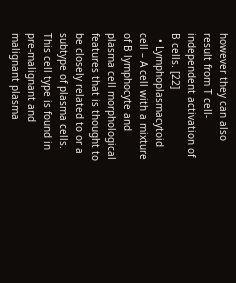however they can also result from T cell-independent activation of B cells. [22]
  • Lymphoplasmacytoid cell – A cell with a mixture of B lymphocyte and plasma cell morphological features that is thought to be closely related to or a subtype of plasma cells. This cell type is found in pre-malignant and malignant plasma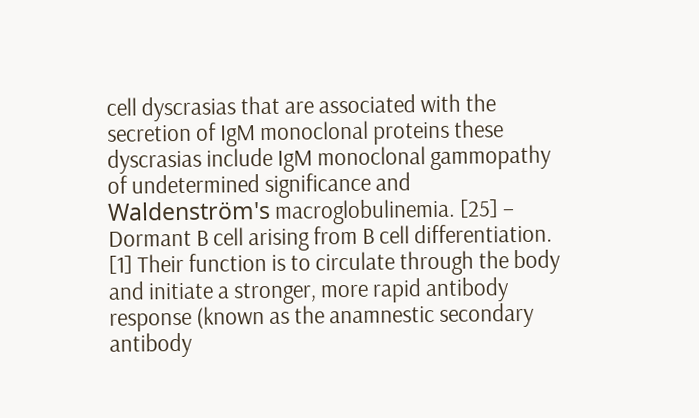cell dyscrasias that are associated with the secretion of IgM monoclonal proteins these dyscrasias include IgM monoclonal gammopathy of undetermined significance and Waldenström's macroglobulinemia. [25] – Dormant B cell arising from B cell differentiation. [1] Their function is to circulate through the body and initiate a stronger, more rapid antibody response (known as the anamnestic secondary antibody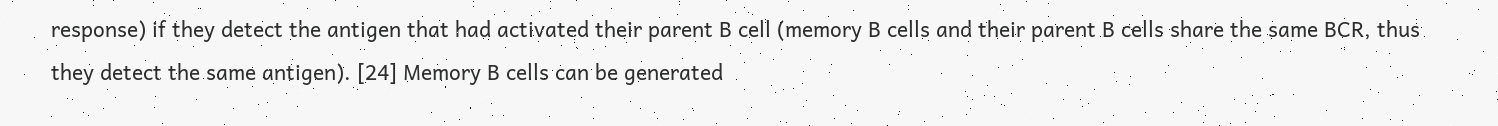response) if they detect the antigen that had activated their parent B cell (memory B cells and their parent B cells share the same BCR, thus they detect the same antigen). [24] Memory B cells can be generated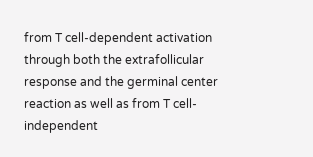from T cell-dependent activation through both the extrafollicular response and the germinal center reaction as well as from T cell-independent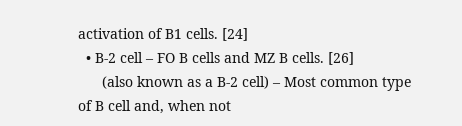activation of B1 cells. [24]
  • B-2 cell – FO B cells and MZ B cells. [26]
      (also known as a B-2 cell) – Most common type of B cell and, when not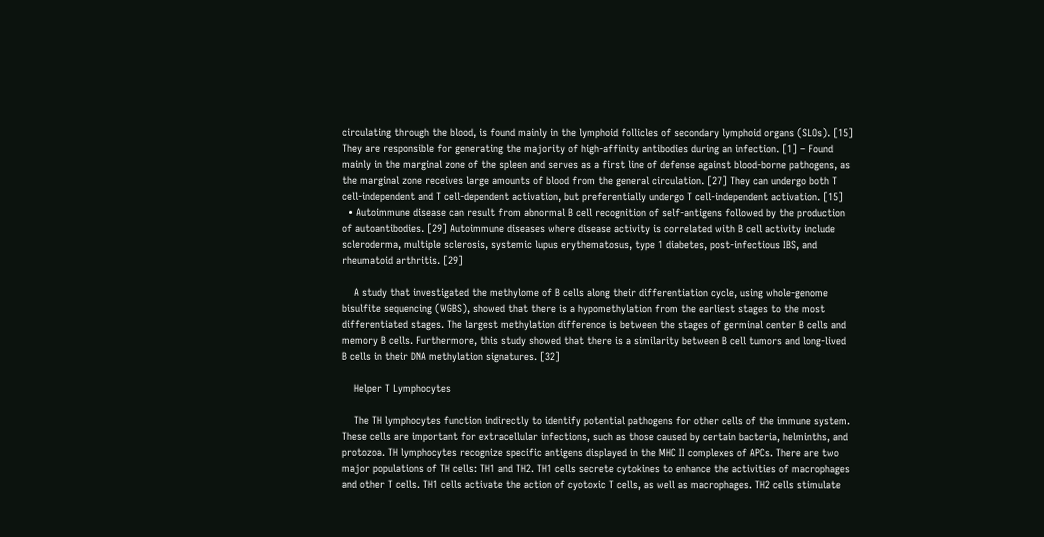circulating through the blood, is found mainly in the lymphoid follicles of secondary lymphoid organs (SLOs). [15] They are responsible for generating the majority of high-affinity antibodies during an infection. [1] – Found mainly in the marginal zone of the spleen and serves as a first line of defense against blood-borne pathogens, as the marginal zone receives large amounts of blood from the general circulation. [27] They can undergo both T cell-independent and T cell-dependent activation, but preferentially undergo T cell-independent activation. [15]
  • Autoimmune disease can result from abnormal B cell recognition of self-antigens followed by the production of autoantibodies. [29] Autoimmune diseases where disease activity is correlated with B cell activity include scleroderma, multiple sclerosis, systemic lupus erythematosus, type 1 diabetes, post-infectious IBS, and rheumatoid arthritis. [29]

    A study that investigated the methylome of B cells along their differentiation cycle, using whole-genome bisulfite sequencing (WGBS), showed that there is a hypomethylation from the earliest stages to the most differentiated stages. The largest methylation difference is between the stages of germinal center B cells and memory B cells. Furthermore, this study showed that there is a similarity between B cell tumors and long-lived B cells in their DNA methylation signatures. [32]

    Helper T Lymphocytes

    The TH lymphocytes function indirectly to identify potential pathogens for other cells of the immune system. These cells are important for extracellular infections, such as those caused by certain bacteria, helminths, and protozoa. TH lymphocytes recognize specific antigens displayed in the MHC II complexes of APCs. There are two major populations of TH cells: TH1 and TH2. TH1 cells secrete cytokines to enhance the activities of macrophages and other T cells. TH1 cells activate the action of cyotoxic T cells, as well as macrophages. TH2 cells stimulate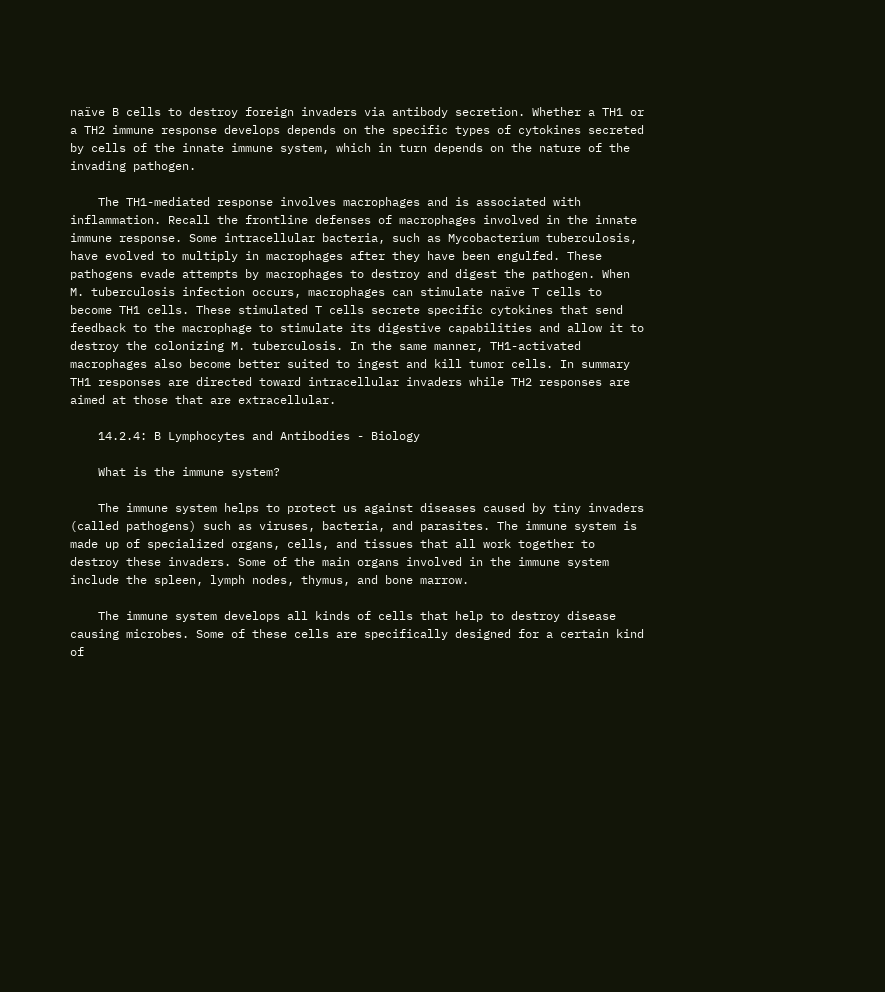naïve B cells to destroy foreign invaders via antibody secretion. Whether a TH1 or a TH2 immune response develops depends on the specific types of cytokines secreted by cells of the innate immune system, which in turn depends on the nature of the invading pathogen.

    The TH1-mediated response involves macrophages and is associated with inflammation. Recall the frontline defenses of macrophages involved in the innate immune response. Some intracellular bacteria, such as Mycobacterium tuberculosis, have evolved to multiply in macrophages after they have been engulfed. These pathogens evade attempts by macrophages to destroy and digest the pathogen. When M. tuberculosis infection occurs, macrophages can stimulate naïve T cells to become TH1 cells. These stimulated T cells secrete specific cytokines that send feedback to the macrophage to stimulate its digestive capabilities and allow it to destroy the colonizing M. tuberculosis. In the same manner, TH1-activated macrophages also become better suited to ingest and kill tumor cells. In summary TH1 responses are directed toward intracellular invaders while TH2 responses are aimed at those that are extracellular.

    14.2.4: B Lymphocytes and Antibodies - Biology

    What is the immune system?

    The immune system helps to protect us against diseases caused by tiny invaders (called pathogens) such as viruses, bacteria, and parasites. The immune system is made up of specialized organs, cells, and tissues that all work together to destroy these invaders. Some of the main organs involved in the immune system include the spleen, lymph nodes, thymus, and bone marrow.

    The immune system develops all kinds of cells that help to destroy disease causing microbes. Some of these cells are specifically designed for a certain kind of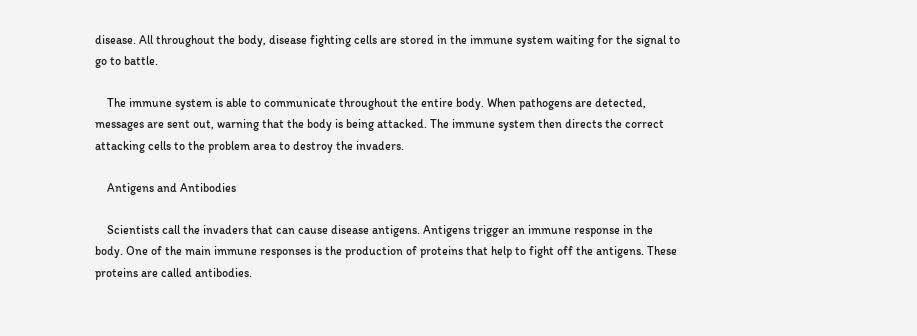disease. All throughout the body, disease fighting cells are stored in the immune system waiting for the signal to go to battle.

    The immune system is able to communicate throughout the entire body. When pathogens are detected, messages are sent out, warning that the body is being attacked. The immune system then directs the correct attacking cells to the problem area to destroy the invaders.

    Antigens and Antibodies

    Scientists call the invaders that can cause disease antigens. Antigens trigger an immune response in the body. One of the main immune responses is the production of proteins that help to fight off the antigens. These proteins are called antibodies.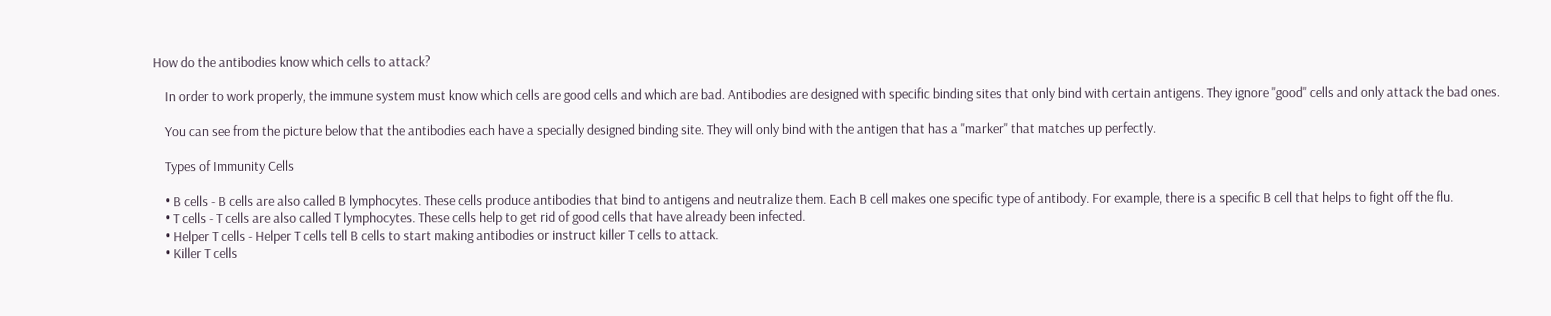How do the antibodies know which cells to attack?

    In order to work properly, the immune system must know which cells are good cells and which are bad. Antibodies are designed with specific binding sites that only bind with certain antigens. They ignore "good" cells and only attack the bad ones.

    You can see from the picture below that the antibodies each have a specially designed binding site. They will only bind with the antigen that has a "marker" that matches up perfectly.

    Types of Immunity Cells

    • B cells - B cells are also called B lymphocytes. These cells produce antibodies that bind to antigens and neutralize them. Each B cell makes one specific type of antibody. For example, there is a specific B cell that helps to fight off the flu.
    • T cells - T cells are also called T lymphocytes. These cells help to get rid of good cells that have already been infected.
    • Helper T cells - Helper T cells tell B cells to start making antibodies or instruct killer T cells to attack.
    • Killer T cells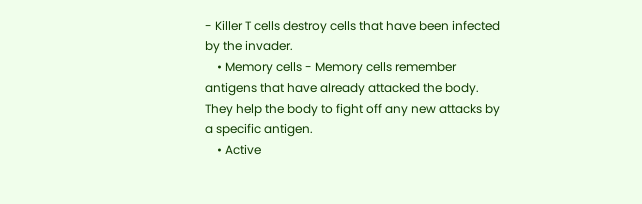- Killer T cells destroy cells that have been infected by the invader.
    • Memory cells - Memory cells remember antigens that have already attacked the body. They help the body to fight off any new attacks by a specific antigen.
    • Active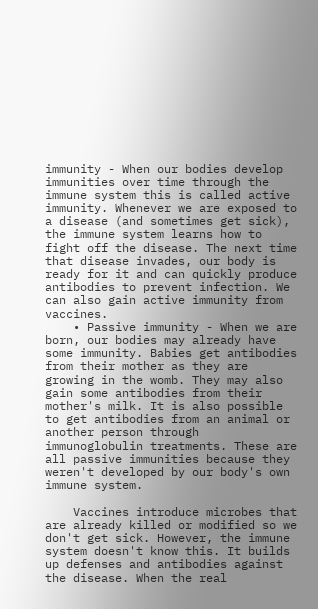immunity - When our bodies develop immunities over time through the immune system this is called active immunity. Whenever we are exposed to a disease (and sometimes get sick), the immune system learns how to fight off the disease. The next time that disease invades, our body is ready for it and can quickly produce antibodies to prevent infection. We can also gain active immunity from vaccines.
    • Passive immunity - When we are born, our bodies may already have some immunity. Babies get antibodies from their mother as they are growing in the womb. They may also gain some antibodies from their mother's milk. It is also possible to get antibodies from an animal or another person through immunoglobulin treatments. These are all passive immunities because they weren't developed by our body's own immune system.

    Vaccines introduce microbes that are already killed or modified so we don't get sick. However, the immune system doesn't know this. It builds up defenses and antibodies against the disease. When the real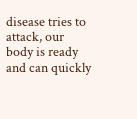disease tries to attack, our body is ready and can quickly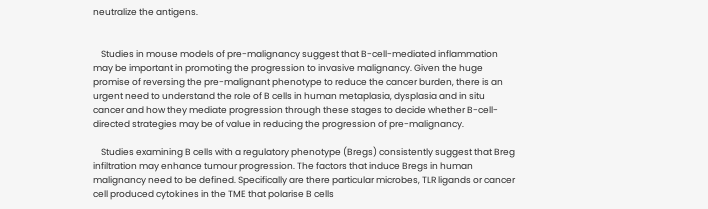neutralize the antigens.


    Studies in mouse models of pre-malignancy suggest that B-cell-mediated inflammation may be important in promoting the progression to invasive malignancy. Given the huge promise of reversing the pre-malignant phenotype to reduce the cancer burden, there is an urgent need to understand the role of B cells in human metaplasia, dysplasia and in situ cancer and how they mediate progression through these stages to decide whether B-cell-directed strategies may be of value in reducing the progression of pre-malignancy.

    Studies examining B cells with a regulatory phenotype (Bregs) consistently suggest that Breg infiltration may enhance tumour progression. The factors that induce Bregs in human malignancy need to be defined. Specifically are there particular microbes, TLR ligands or cancer cell produced cytokines in the TME that polarise B cells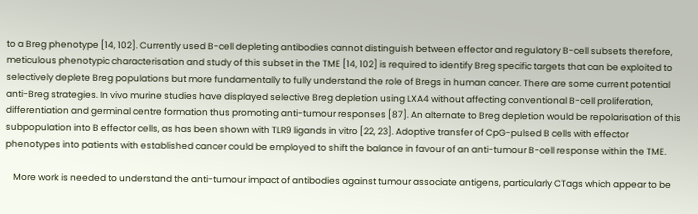to a Breg phenotype [14, 102]. Currently used B-cell depleting antibodies cannot distinguish between effector and regulatory B-cell subsets therefore, meticulous phenotypic characterisation and study of this subset in the TME [14, 102] is required to identify Breg specific targets that can be exploited to selectively deplete Breg populations but more fundamentally to fully understand the role of Bregs in human cancer. There are some current potential anti-Breg strategies. In vivo murine studies have displayed selective Breg depletion using LXA4 without affecting conventional B-cell proliferation, differentiation and germinal centre formation thus promoting anti-tumour responses [87]. An alternate to Breg depletion would be repolarisation of this subpopulation into B effector cells, as has been shown with TLR9 ligands in vitro [22, 23]. Adoptive transfer of CpG-pulsed B cells with effector phenotypes into patients with established cancer could be employed to shift the balance in favour of an anti-tumour B-cell response within the TME.

    More work is needed to understand the anti-tumour impact of antibodies against tumour associate antigens, particularly CTags which appear to be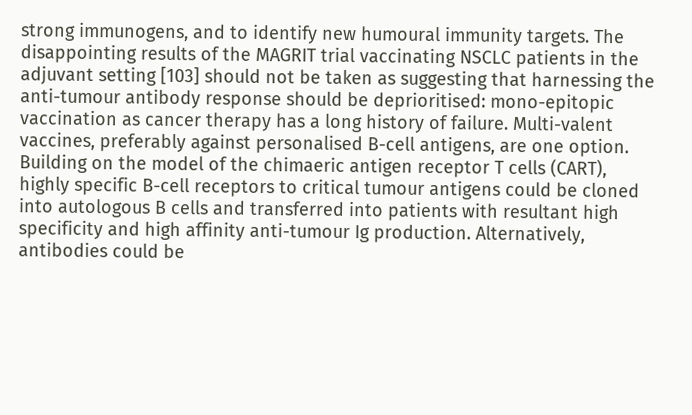strong immunogens, and to identify new humoural immunity targets. The disappointing results of the MAGRIT trial vaccinating NSCLC patients in the adjuvant setting [103] should not be taken as suggesting that harnessing the anti-tumour antibody response should be deprioritised: mono-epitopic vaccination as cancer therapy has a long history of failure. Multi-valent vaccines, preferably against personalised B-cell antigens, are one option. Building on the model of the chimaeric antigen receptor T cells (CART), highly specific B-cell receptors to critical tumour antigens could be cloned into autologous B cells and transferred into patients with resultant high specificity and high affinity anti-tumour Ig production. Alternatively, antibodies could be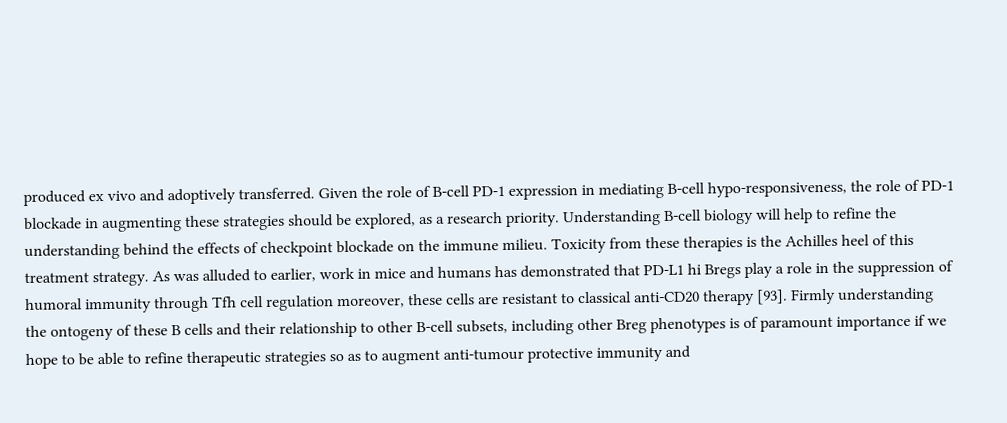produced ex vivo and adoptively transferred. Given the role of B-cell PD-1 expression in mediating B-cell hypo-responsiveness, the role of PD-1 blockade in augmenting these strategies should be explored, as a research priority. Understanding B-cell biology will help to refine the understanding behind the effects of checkpoint blockade on the immune milieu. Toxicity from these therapies is the Achilles heel of this treatment strategy. As was alluded to earlier, work in mice and humans has demonstrated that PD-L1 hi Bregs play a role in the suppression of humoral immunity through Tfh cell regulation moreover, these cells are resistant to classical anti-CD20 therapy [93]. Firmly understanding the ontogeny of these B cells and their relationship to other B-cell subsets, including other Breg phenotypes is of paramount importance if we hope to be able to refine therapeutic strategies so as to augment anti-tumour protective immunity and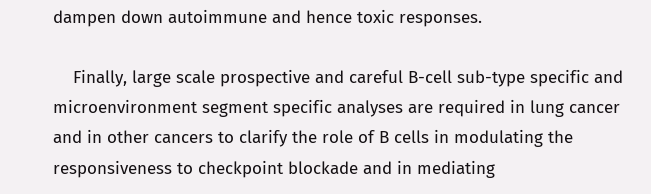dampen down autoimmune and hence toxic responses.

    Finally, large scale prospective and careful B-cell sub-type specific and microenvironment segment specific analyses are required in lung cancer and in other cancers to clarify the role of B cells in modulating the responsiveness to checkpoint blockade and in mediating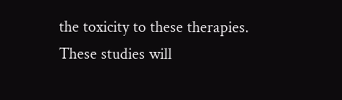the toxicity to these therapies. These studies will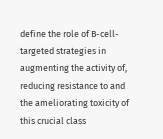define the role of B-cell-targeted strategies in augmenting the activity of, reducing resistance to and the ameliorating toxicity of this crucial class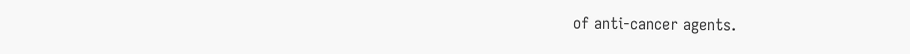of anti-cancer agents.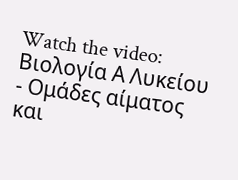Watch the video: Βιολογία Α Λυκείου - Ομάδες αίματος και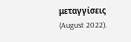μεταγγίσεις (August 2022).